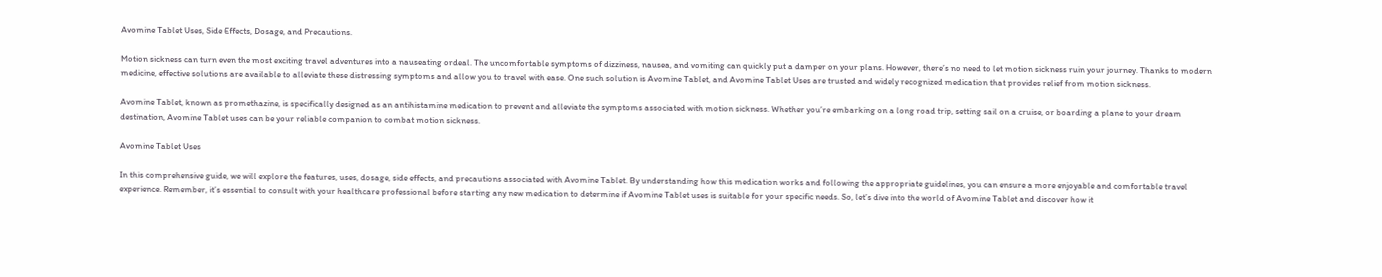Avomine Tablet Uses, Side Effects, Dosage, and Precautions.

Motion sickness can turn even the most exciting travel adventures into a nauseating ordeal. The uncomfortable symptoms of dizziness, nausea, and vomiting can quickly put a damper on your plans. However, there’s no need to let motion sickness ruin your journey. Thanks to modern medicine, effective solutions are available to alleviate these distressing symptoms and allow you to travel with ease. One such solution is Avomine Tablet, and Avomine Tablet Uses are trusted and widely recognized medication that provides relief from motion sickness.

Avomine Tablet, known as promethazine, is specifically designed as an antihistamine medication to prevent and alleviate the symptoms associated with motion sickness. Whether you’re embarking on a long road trip, setting sail on a cruise, or boarding a plane to your dream destination, Avomine Tablet uses can be your reliable companion to combat motion sickness.

Avomine Tablet Uses

In this comprehensive guide, we will explore the features, uses, dosage, side effects, and precautions associated with Avomine Tablet. By understanding how this medication works and following the appropriate guidelines, you can ensure a more enjoyable and comfortable travel experience. Remember, it’s essential to consult with your healthcare professional before starting any new medication to determine if Avomine Tablet uses is suitable for your specific needs. So, let’s dive into the world of Avomine Tablet and discover how it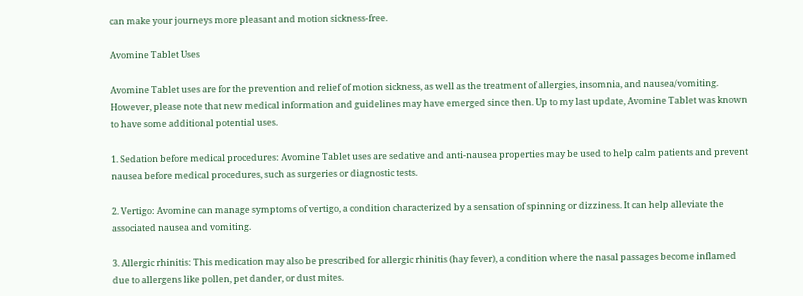can make your journeys more pleasant and motion sickness-free.

Avomine Tablet Uses

Avomine Tablet uses are for the prevention and relief of motion sickness, as well as the treatment of allergies, insomnia, and nausea/vomiting. However, please note that new medical information and guidelines may have emerged since then. Up to my last update, Avomine Tablet was known to have some additional potential uses.

1. Sedation before medical procedures: Avomine Tablet uses are sedative and anti-nausea properties may be used to help calm patients and prevent nausea before medical procedures, such as surgeries or diagnostic tests.

2. Vertigo: Avomine can manage symptoms of vertigo, a condition characterized by a sensation of spinning or dizziness. It can help alleviate the associated nausea and vomiting.

3. Allergic rhinitis: This medication may also be prescribed for allergic rhinitis (hay fever), a condition where the nasal passages become inflamed due to allergens like pollen, pet dander, or dust mites.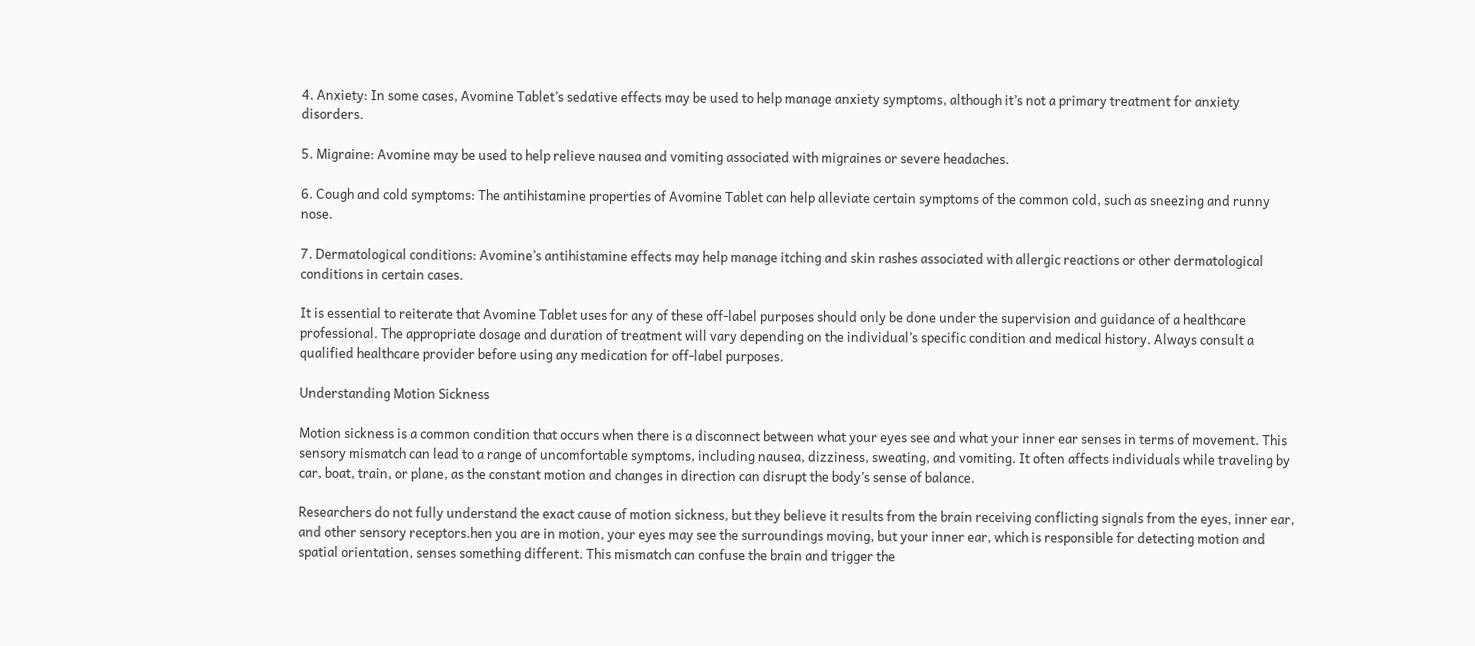4. Anxiety: In some cases, Avomine Tablet’s sedative effects may be used to help manage anxiety symptoms, although it’s not a primary treatment for anxiety disorders.

5. Migraine: Avomine may be used to help relieve nausea and vomiting associated with migraines or severe headaches.

6. Cough and cold symptoms: The antihistamine properties of Avomine Tablet can help alleviate certain symptoms of the common cold, such as sneezing and runny nose.

7. Dermatological conditions: Avomine’s antihistamine effects may help manage itching and skin rashes associated with allergic reactions or other dermatological conditions in certain cases.

It is essential to reiterate that Avomine Tablet uses for any of these off-label purposes should only be done under the supervision and guidance of a healthcare professional. The appropriate dosage and duration of treatment will vary depending on the individual’s specific condition and medical history. Always consult a qualified healthcare provider before using any medication for off-label purposes.

Understanding Motion Sickness

Motion sickness is a common condition that occurs when there is a disconnect between what your eyes see and what your inner ear senses in terms of movement. This sensory mismatch can lead to a range of uncomfortable symptoms, including nausea, dizziness, sweating, and vomiting. It often affects individuals while traveling by car, boat, train, or plane, as the constant motion and changes in direction can disrupt the body’s sense of balance.

Researchers do not fully understand the exact cause of motion sickness, but they believe it results from the brain receiving conflicting signals from the eyes, inner ear, and other sensory receptors.hen you are in motion, your eyes may see the surroundings moving, but your inner ear, which is responsible for detecting motion and spatial orientation, senses something different. This mismatch can confuse the brain and trigger the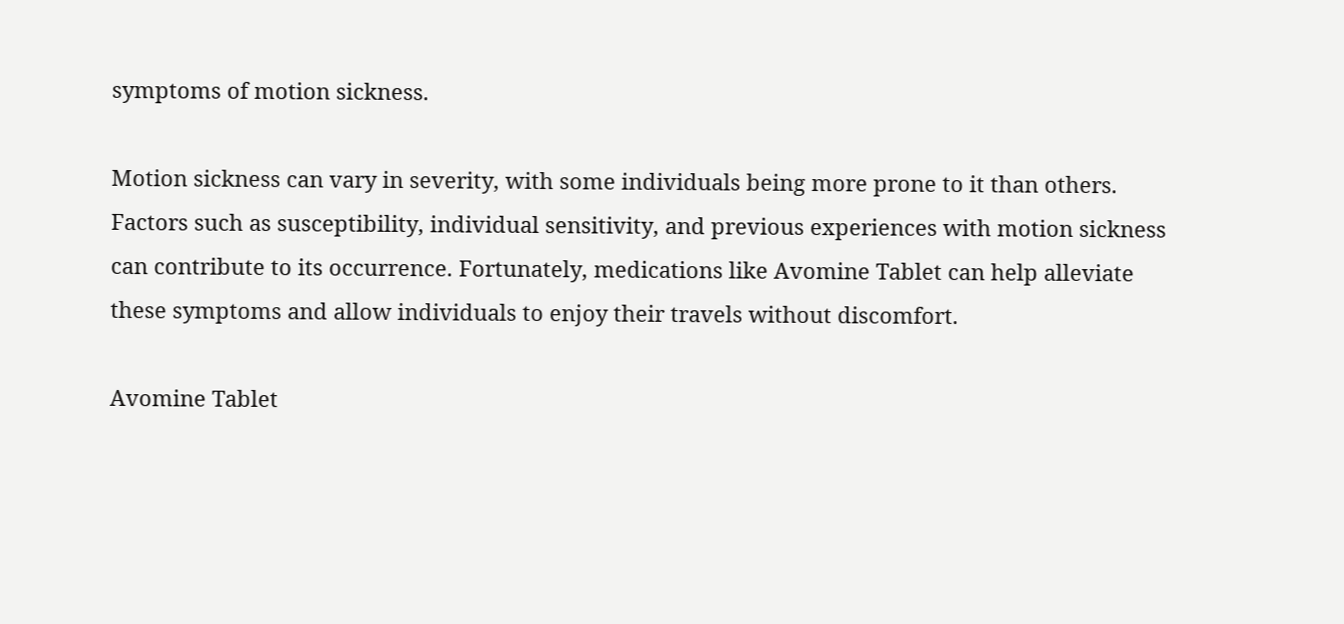symptoms of motion sickness.

Motion sickness can vary in severity, with some individuals being more prone to it than others. Factors such as susceptibility, individual sensitivity, and previous experiences with motion sickness can contribute to its occurrence. Fortunately, medications like Avomine Tablet can help alleviate these symptoms and allow individuals to enjoy their travels without discomfort.

Avomine Tablet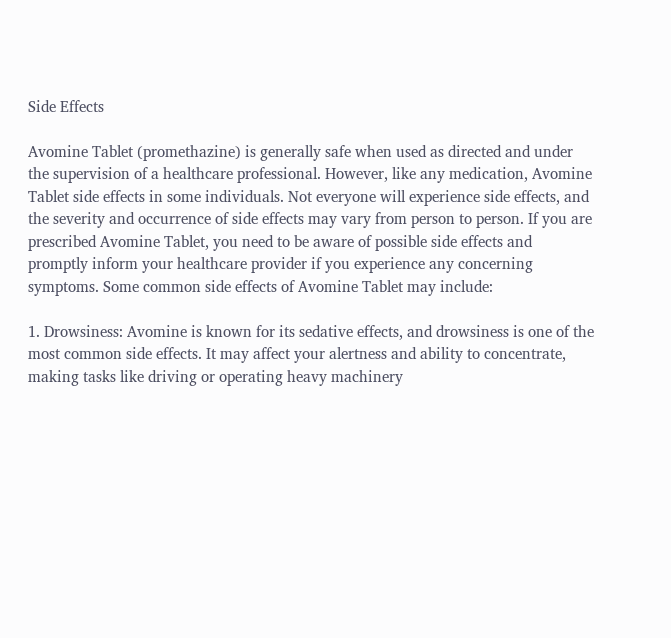Side Effects

Avomine Tablet (promethazine) is generally safe when used as directed and under the supervision of a healthcare professional. However, like any medication, Avomine Tablet side effects in some individuals. Not everyone will experience side effects, and the severity and occurrence of side effects may vary from person to person. If you are prescribed Avomine Tablet, you need to be aware of possible side effects and promptly inform your healthcare provider if you experience any concerning symptoms. Some common side effects of Avomine Tablet may include:

1. Drowsiness: Avomine is known for its sedative effects, and drowsiness is one of the most common side effects. It may affect your alertness and ability to concentrate, making tasks like driving or operating heavy machinery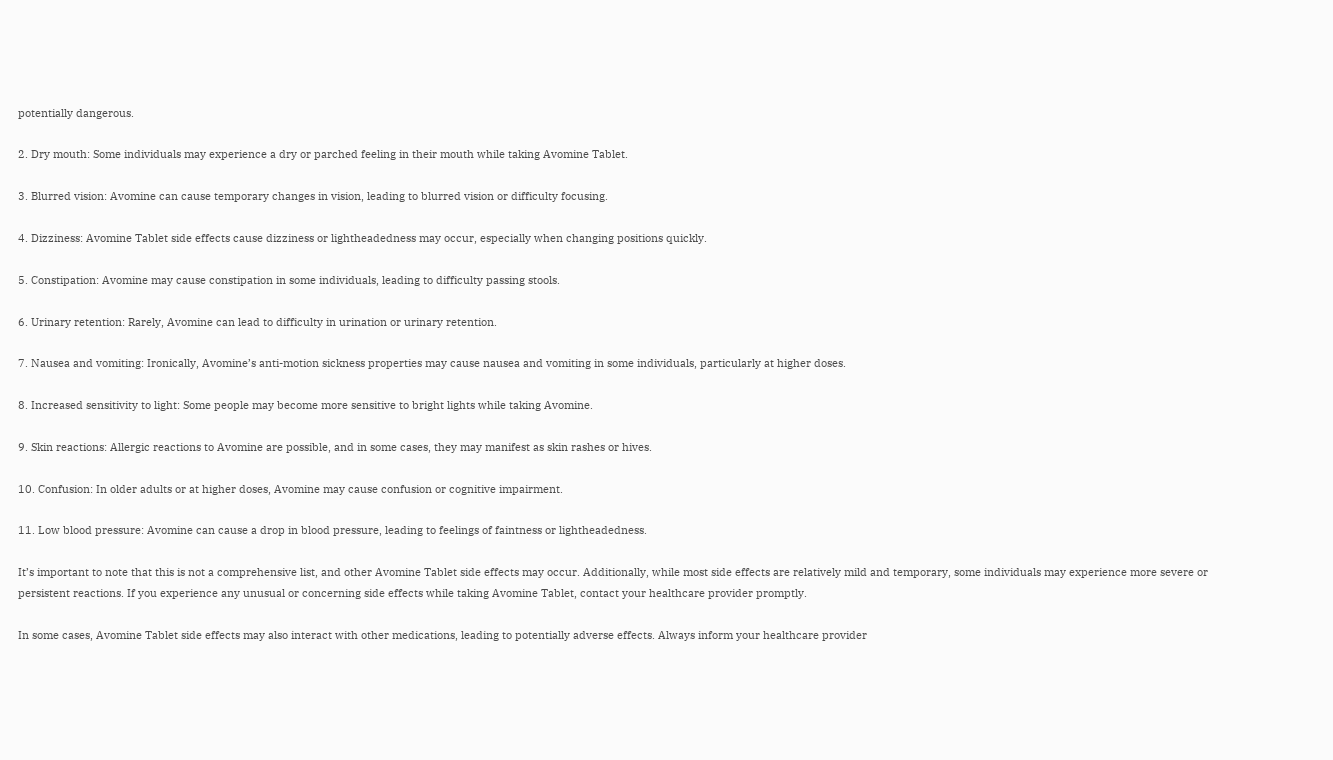potentially dangerous.

2. Dry mouth: Some individuals may experience a dry or parched feeling in their mouth while taking Avomine Tablet.

3. Blurred vision: Avomine can cause temporary changes in vision, leading to blurred vision or difficulty focusing.

4. Dizziness: Avomine Tablet side effects cause dizziness or lightheadedness may occur, especially when changing positions quickly.

5. Constipation: Avomine may cause constipation in some individuals, leading to difficulty passing stools.

6. Urinary retention: Rarely, Avomine can lead to difficulty in urination or urinary retention.

7. Nausea and vomiting: Ironically, Avomine’s anti-motion sickness properties may cause nausea and vomiting in some individuals, particularly at higher doses.

8. Increased sensitivity to light: Some people may become more sensitive to bright lights while taking Avomine.

9. Skin reactions: Allergic reactions to Avomine are possible, and in some cases, they may manifest as skin rashes or hives.

10. Confusion: In older adults or at higher doses, Avomine may cause confusion or cognitive impairment.

11. Low blood pressure: Avomine can cause a drop in blood pressure, leading to feelings of faintness or lightheadedness.

It’s important to note that this is not a comprehensive list, and other Avomine Tablet side effects may occur. Additionally, while most side effects are relatively mild and temporary, some individuals may experience more severe or persistent reactions. If you experience any unusual or concerning side effects while taking Avomine Tablet, contact your healthcare provider promptly.

In some cases, Avomine Tablet side effects may also interact with other medications, leading to potentially adverse effects. Always inform your healthcare provider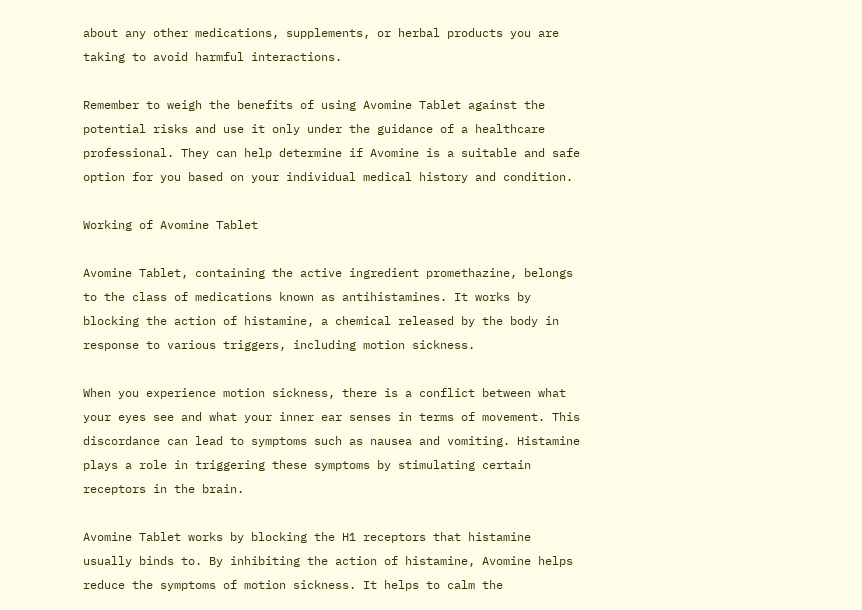about any other medications, supplements, or herbal products you are taking to avoid harmful interactions.

Remember to weigh the benefits of using Avomine Tablet against the potential risks and use it only under the guidance of a healthcare professional. They can help determine if Avomine is a suitable and safe option for you based on your individual medical history and condition.

Working of Avomine Tablet

Avomine Tablet, containing the active ingredient promethazine, belongs to the class of medications known as antihistamines. It works by blocking the action of histamine, a chemical released by the body in response to various triggers, including motion sickness.

When you experience motion sickness, there is a conflict between what your eyes see and what your inner ear senses in terms of movement. This discordance can lead to symptoms such as nausea and vomiting. Histamine plays a role in triggering these symptoms by stimulating certain receptors in the brain.

Avomine Tablet works by blocking the H1 receptors that histamine usually binds to. By inhibiting the action of histamine, Avomine helps reduce the symptoms of motion sickness. It helps to calm the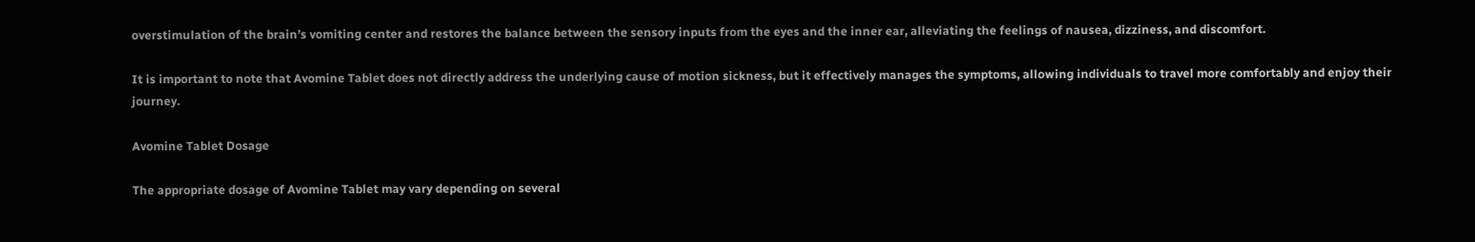overstimulation of the brain’s vomiting center and restores the balance between the sensory inputs from the eyes and the inner ear, alleviating the feelings of nausea, dizziness, and discomfort.

It is important to note that Avomine Tablet does not directly address the underlying cause of motion sickness, but it effectively manages the symptoms, allowing individuals to travel more comfortably and enjoy their journey.

Avomine Tablet Dosage

The appropriate dosage of Avomine Tablet may vary depending on several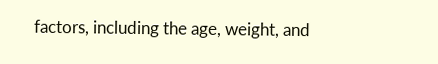factors, including the age, weight, and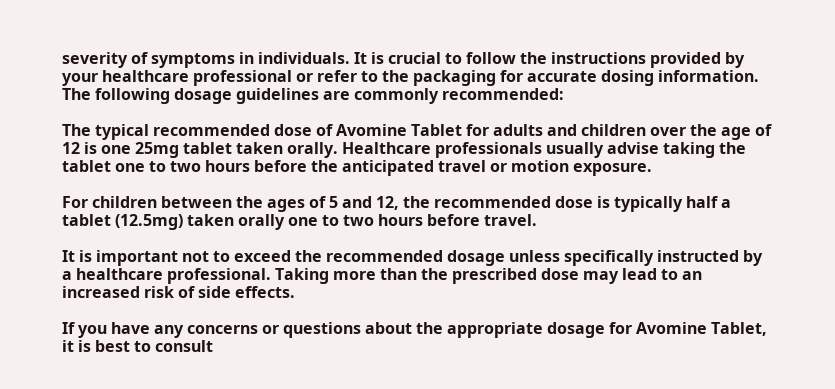severity of symptoms in individuals. It is crucial to follow the instructions provided by your healthcare professional or refer to the packaging for accurate dosing information. The following dosage guidelines are commonly recommended:

The typical recommended dose of Avomine Tablet for adults and children over the age of 12 is one 25mg tablet taken orally. Healthcare professionals usually advise taking the tablet one to two hours before the anticipated travel or motion exposure.

For children between the ages of 5 and 12, the recommended dose is typically half a tablet (12.5mg) taken orally one to two hours before travel.

It is important not to exceed the recommended dosage unless specifically instructed by a healthcare professional. Taking more than the prescribed dose may lead to an increased risk of side effects.

If you have any concerns or questions about the appropriate dosage for Avomine Tablet, it is best to consult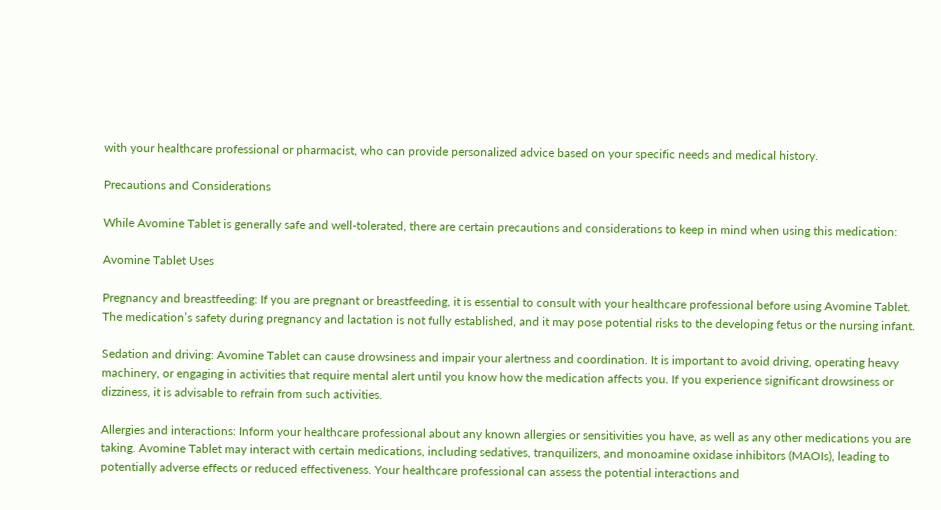with your healthcare professional or pharmacist, who can provide personalized advice based on your specific needs and medical history.

Precautions and Considerations

While Avomine Tablet is generally safe and well-tolerated, there are certain precautions and considerations to keep in mind when using this medication:

Avomine Tablet Uses

Pregnancy and breastfeeding: If you are pregnant or breastfeeding, it is essential to consult with your healthcare professional before using Avomine Tablet. The medication’s safety during pregnancy and lactation is not fully established, and it may pose potential risks to the developing fetus or the nursing infant.

Sedation and driving: Avomine Tablet can cause drowsiness and impair your alertness and coordination. It is important to avoid driving, operating heavy machinery, or engaging in activities that require mental alert until you know how the medication affects you. If you experience significant drowsiness or dizziness, it is advisable to refrain from such activities.

Allergies and interactions: Inform your healthcare professional about any known allergies or sensitivities you have, as well as any other medications you are taking. Avomine Tablet may interact with certain medications, including sedatives, tranquilizers, and monoamine oxidase inhibitors (MAOIs), leading to potentially adverse effects or reduced effectiveness. Your healthcare professional can assess the potential interactions and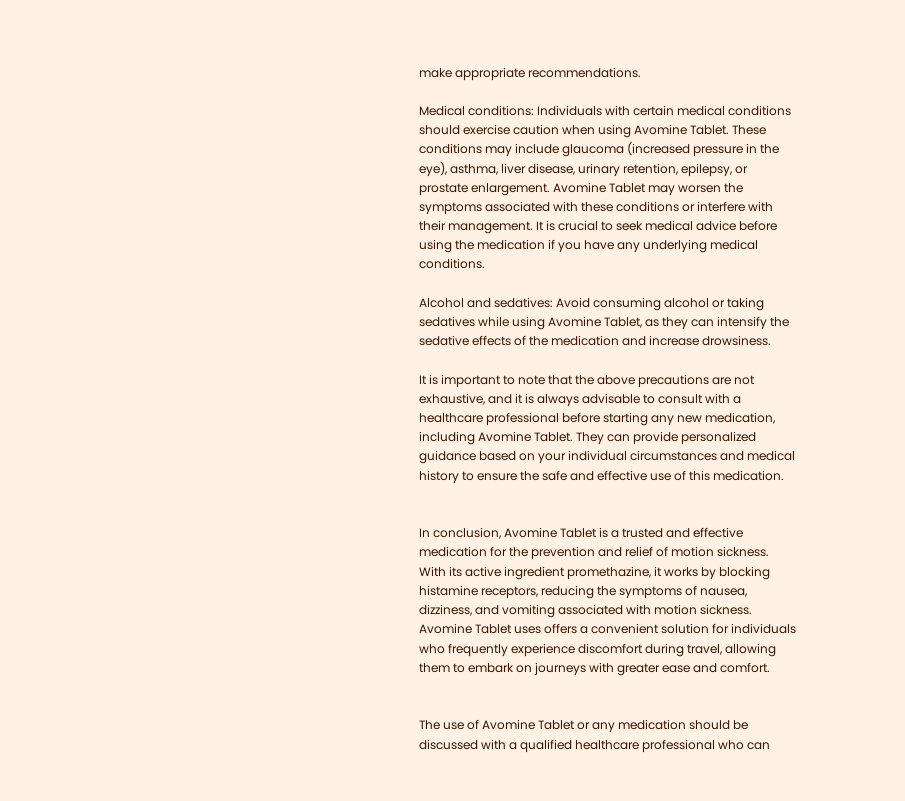make appropriate recommendations.

Medical conditions: Individuals with certain medical conditions should exercise caution when using Avomine Tablet. These conditions may include glaucoma (increased pressure in the eye), asthma, liver disease, urinary retention, epilepsy, or prostate enlargement. Avomine Tablet may worsen the symptoms associated with these conditions or interfere with their management. It is crucial to seek medical advice before using the medication if you have any underlying medical conditions.

Alcohol and sedatives: Avoid consuming alcohol or taking sedatives while using Avomine Tablet, as they can intensify the sedative effects of the medication and increase drowsiness.

It is important to note that the above precautions are not exhaustive, and it is always advisable to consult with a healthcare professional before starting any new medication, including Avomine Tablet. They can provide personalized guidance based on your individual circumstances and medical history to ensure the safe and effective use of this medication.


In conclusion, Avomine Tablet is a trusted and effective medication for the prevention and relief of motion sickness. With its active ingredient promethazine, it works by blocking histamine receptors, reducing the symptoms of nausea, dizziness, and vomiting associated with motion sickness. Avomine Tablet uses offers a convenient solution for individuals who frequently experience discomfort during travel, allowing them to embark on journeys with greater ease and comfort.


The use of Avomine Tablet or any medication should be discussed with a qualified healthcare professional who can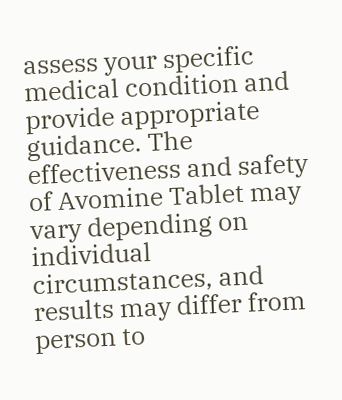assess your specific medical condition and provide appropriate guidance. The effectiveness and safety of Avomine Tablet may vary depending on individual circumstances, and results may differ from person to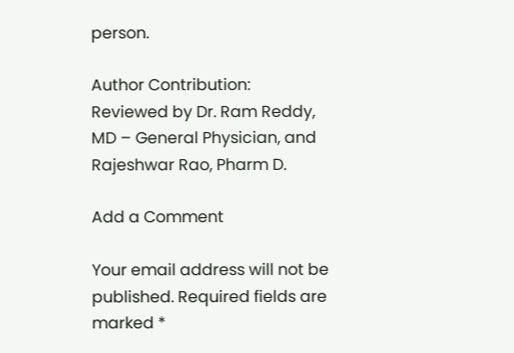person.

Author Contribution: Reviewed by Dr. Ram Reddy, MD – General Physician, and Rajeshwar Rao, Pharm D.

Add a Comment

Your email address will not be published. Required fields are marked *